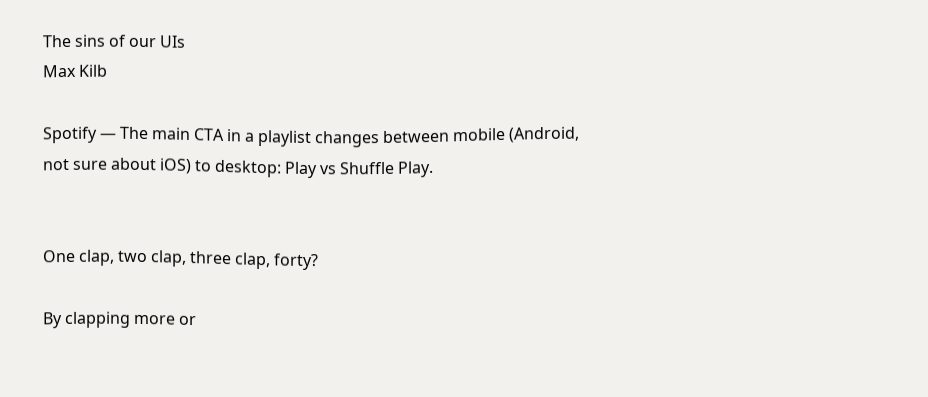The sins of our UIs
Max Kilb

Spotify — The main CTA in a playlist changes between mobile (Android, not sure about iOS) to desktop: Play vs Shuffle Play.


One clap, two clap, three clap, forty?

By clapping more or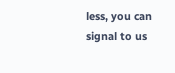less, you can signal to us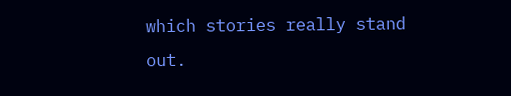which stories really stand out.